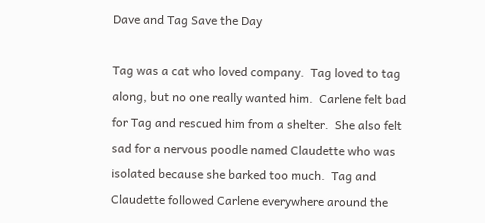Dave and Tag Save the Day

Tag was a cat who loved company.  Tag loved to tag along, but no one really wanted him.  Carlene felt bad for Tag and rescued him from a shelter.  She also felt sad for a nervous poodle named Claudette who was isolated because she barked too much.  Tag and Claudette followed Carlene everywhere around the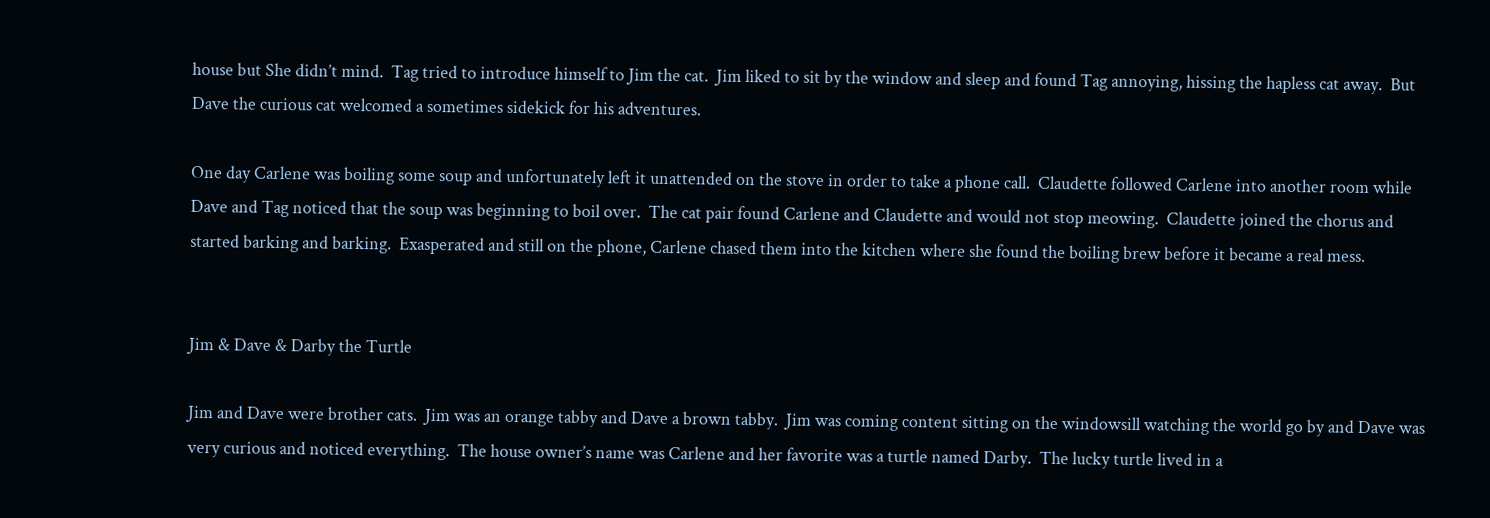house but She didn’t mind.  Tag tried to introduce himself to Jim the cat.  Jim liked to sit by the window and sleep and found Tag annoying, hissing the hapless cat away.  But Dave the curious cat welcomed a sometimes sidekick for his adventures.

One day Carlene was boiling some soup and unfortunately left it unattended on the stove in order to take a phone call.  Claudette followed Carlene into another room while Dave and Tag noticed that the soup was beginning to boil over.  The cat pair found Carlene and Claudette and would not stop meowing.  Claudette joined the chorus and started barking and barking.  Exasperated and still on the phone, Carlene chased them into the kitchen where she found the boiling brew before it became a real mess.


Jim & Dave & Darby the Turtle

Jim and Dave were brother cats.  Jim was an orange tabby and Dave a brown tabby.  Jim was coming content sitting on the windowsill watching the world go by and Dave was very curious and noticed everything.  The house owner’s name was Carlene and her favorite was a turtle named Darby.  The lucky turtle lived in a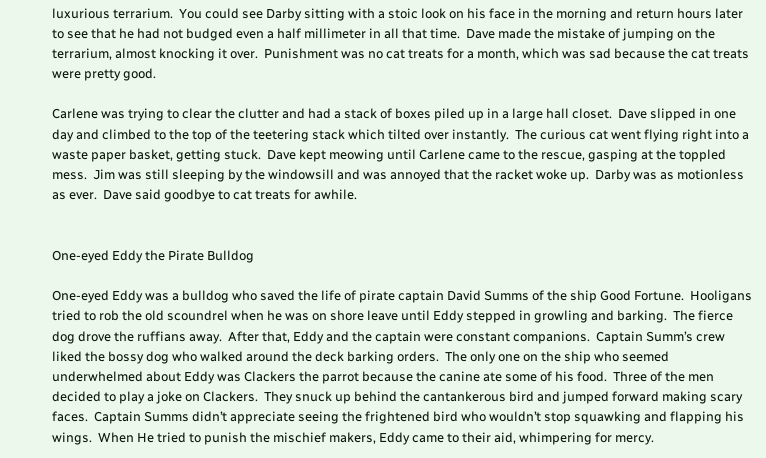luxurious terrarium.  You could see Darby sitting with a stoic look on his face in the morning and return hours later to see that he had not budged even a half millimeter in all that time.  Dave made the mistake of jumping on the terrarium, almost knocking it over.  Punishment was no cat treats for a month, which was sad because the cat treats were pretty good.

Carlene was trying to clear the clutter and had a stack of boxes piled up in a large hall closet.  Dave slipped in one day and climbed to the top of the teetering stack which tilted over instantly.  The curious cat went flying right into a waste paper basket, getting stuck.  Dave kept meowing until Carlene came to the rescue, gasping at the toppled mess.  Jim was still sleeping by the windowsill and was annoyed that the racket woke up.  Darby was as motionless as ever.  Dave said goodbye to cat treats for awhile.


One-eyed Eddy the Pirate Bulldog

One-eyed Eddy was a bulldog who saved the life of pirate captain David Summs of the ship Good Fortune.  Hooligans tried to rob the old scoundrel when he was on shore leave until Eddy stepped in growling and barking.  The fierce dog drove the ruffians away.  After that, Eddy and the captain were constant companions.  Captain Summ’s crew liked the bossy dog who walked around the deck barking orders.  The only one on the ship who seemed underwhelmed about Eddy was Clackers the parrot because the canine ate some of his food.  Three of the men decided to play a joke on Clackers.  They snuck up behind the cantankerous bird and jumped forward making scary faces.  Captain Summs didn’t appreciate seeing the frightened bird who wouldn’t stop squawking and flapping his wings.  When He tried to punish the mischief makers, Eddy came to their aid, whimpering for mercy.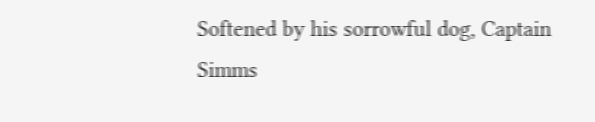Softened by his sorrowful dog, Captain Simms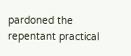pardoned the repentant practical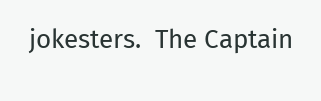jokesters.  The Captain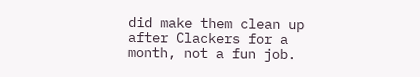did make them clean up after Clackers for a month, not a fun job.